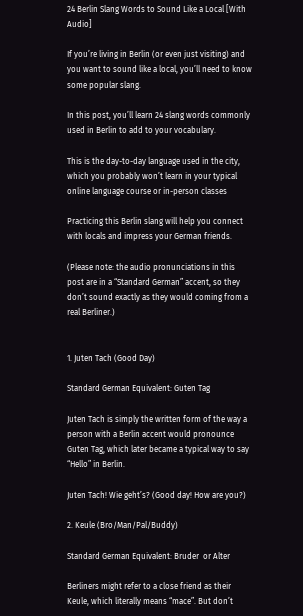24 Berlin Slang Words to Sound Like a Local [With Audio]

If you’re living in Berlin (or even just visiting) and you want to sound like a local, you’ll need to know some popular slang.

In this post, you’ll learn 24 slang words commonly used in Berlin to add to your vocabulary.

This is the day-to-day language used in the city, which you probably won’t learn in your typical online language course or in-person classes

Practicing this Berlin slang will help you connect with locals and impress your German friends.

(Please note: the audio pronunciations in this post are in a “Standard German” accent, so they don’t sound exactly as they would coming from a real Berliner.)


1. Juten Tach (Good Day)

Standard German Equivalent: Guten Tag

Juten Tach is simply the written form of the way a person with a Berlin accent would pronounce Guten Tag, which later became a typical way to say “Hello” in Berlin.

Juten Tach! Wie geht’s? (Good day! How are you?)

2. Keule (Bro/Man/Pal/Buddy)

Standard German Equivalent: Bruder  or Alter

Berliners might refer to a close friend as their Keule, which literally means “mace”. But don’t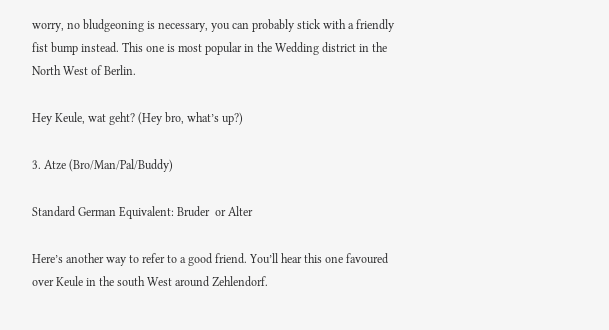worry, no bludgeoning is necessary, you can probably stick with a friendly fist bump instead. This one is most popular in the Wedding district in the North West of Berlin.

Hey Keule, wat geht? (Hey bro, what’s up?)

3. Atze (Bro/Man/Pal/Buddy)

Standard German Equivalent: Bruder  or Alter

Here’s another way to refer to a good friend. You’ll hear this one favoured over Keule in the south West around Zehlendorf.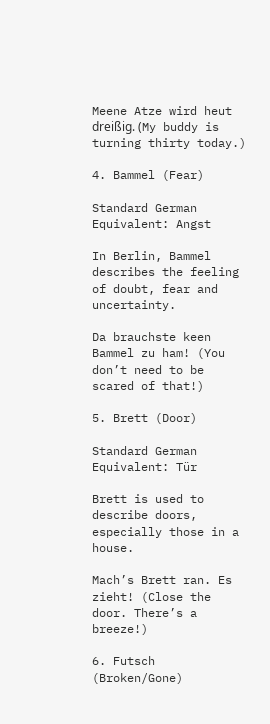Meene Atze wird heut dreißig. (My buddy is turning thirty today.)

4. Bammel (Fear)

Standard German Equivalent: Angst

In Berlin, Bammel describes the feeling of doubt, fear and uncertainty.

Da brauchste keen Bammel zu ham! (You don’t need to be scared of that!)

5. Brett (Door)

Standard German Equivalent: Tür

Brett is used to describe doors, especially those in a house.

Mach’s Brett ran. Es zieht! (Close the door. There’s a breeze!)

6. Futsch (Broken/Gone)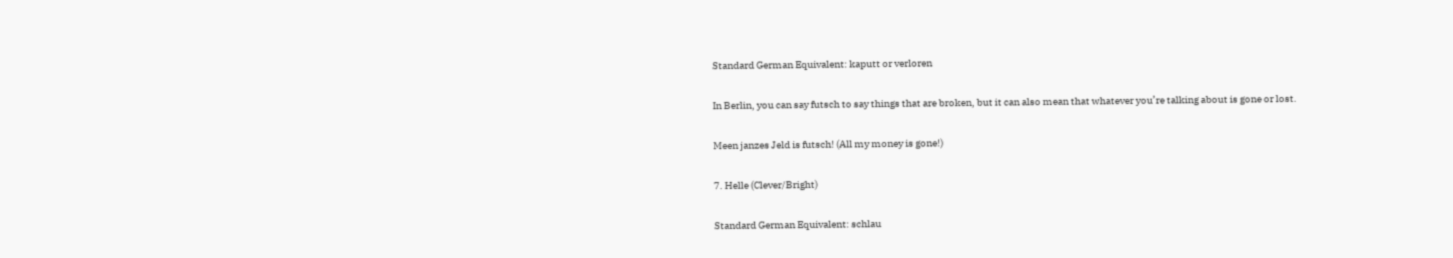Standard German Equivalent: kaputt or verloren

In Berlin, you can say futsch to say things that are broken, but it can also mean that whatever you’re talking about is gone or lost.

Meen janzes Jeld is futsch! (All my money is gone!)

7. Helle (Clever/Bright)

Standard German Equivalent: schlau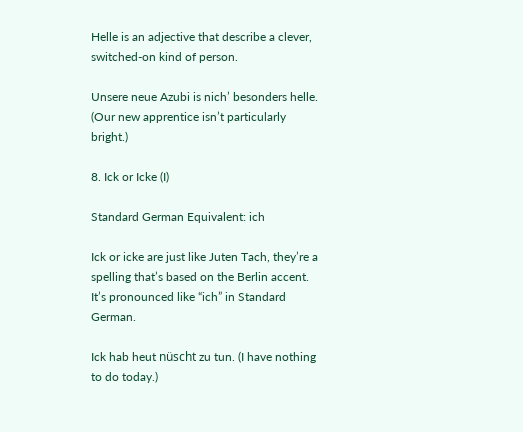Helle is an adjective that describe a clever, switched-on kind of person.

Unsere neue Azubi is nich’ besonders helle. (Our new apprentice isn’t particularly bright.)

8. Ick or Icke (I)

Standard German Equivalent: ich

Ick or icke are just like Juten Tach, they’re a spelling that’s based on the Berlin accent. It’s pronounced like “ich” in Standard German.

Ick hab heut nüscht zu tun. (I have nothing to do today.)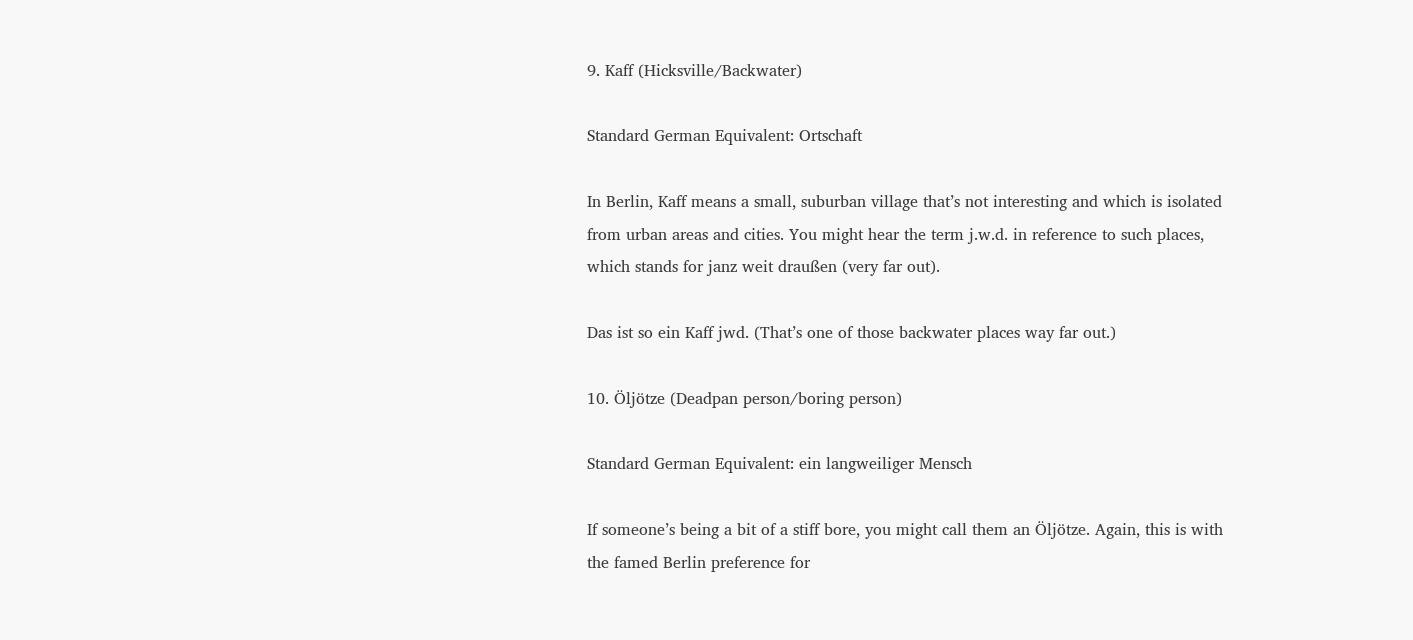9. Kaff (Hicksville/Backwater)

Standard German Equivalent: Ortschaft

In Berlin, Kaff means a small, suburban village that’s not interesting and which is isolated from urban areas and cities. You might hear the term j.w.d. in reference to such places, which stands for janz weit draußen (very far out).

Das ist so ein Kaff jwd. (That’s one of those backwater places way far out.)

10. Öljötze (Deadpan person/boring person)

Standard German Equivalent: ein langweiliger Mensch

If someone’s being a bit of a stiff bore, you might call them an Öljötze. Again, this is with the famed Berlin preference for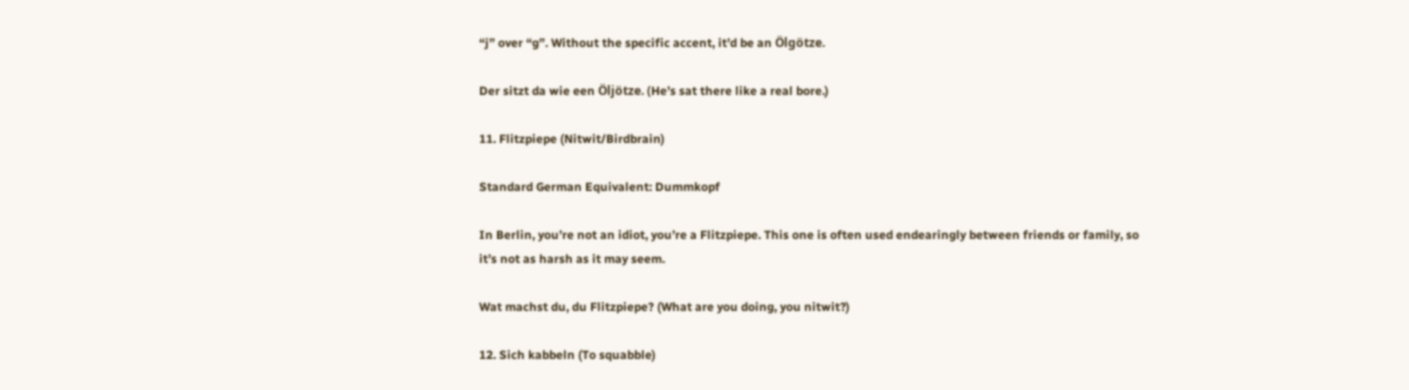“j” over “g”. Without the specific accent, it’d be an Ölgötze.

Der sitzt da wie een Öljötze. (He’s sat there like a real bore.)

11. Flitzpiepe (Nitwit/Birdbrain)

Standard German Equivalent: Dummkopf

In Berlin, you’re not an idiot, you’re a Flitzpiepe. This one is often used endearingly between friends or family, so it’s not as harsh as it may seem.

Wat machst du, du Flitzpiepe? (What are you doing, you nitwit?)

12. Sich kabbeln (To squabble)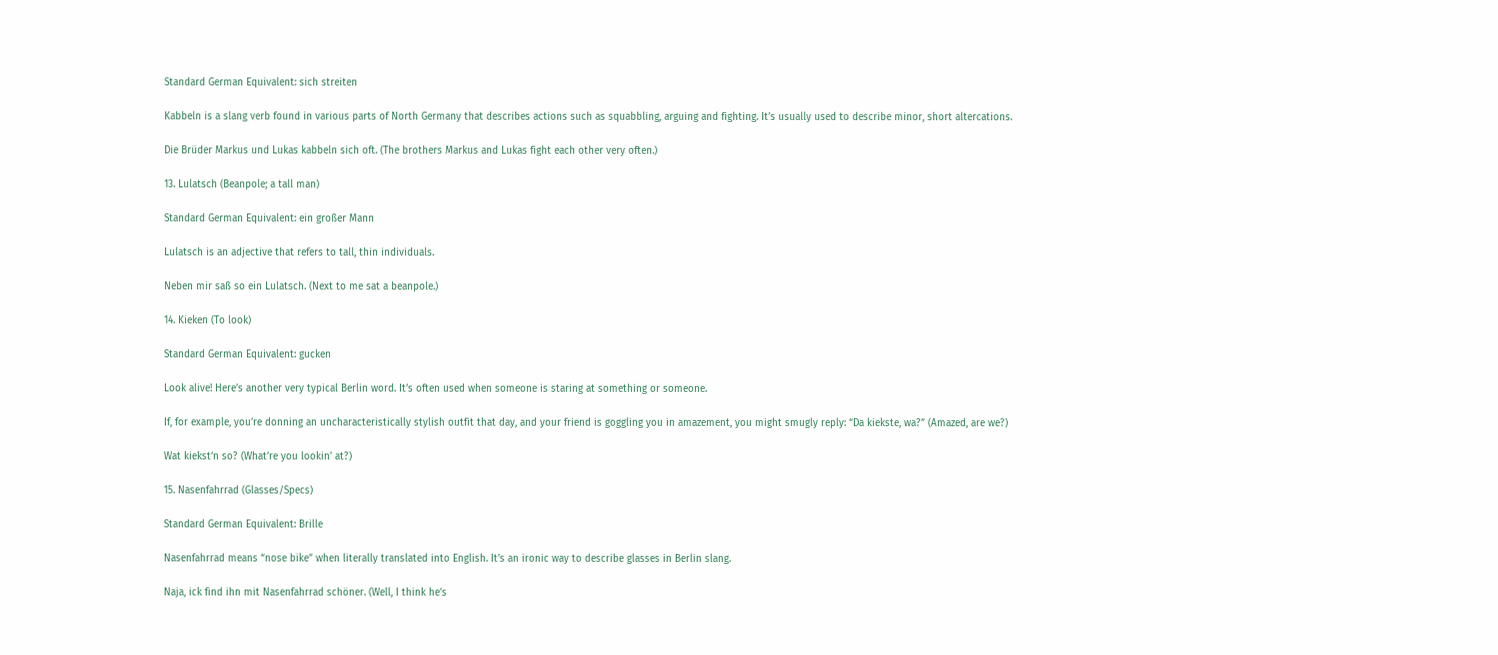Standard German Equivalent: sich streiten

Kabbeln is a slang verb found in various parts of North Germany that describes actions such as squabbling, arguing and fighting. It’s usually used to describe minor, short altercations.

Die Brüder Markus und Lukas kabbeln sich oft. (The brothers Markus and Lukas fight each other very often.)

13. Lulatsch (Beanpole; a tall man)

Standard German Equivalent: ein großer Mann

Lulatsch is an adjective that refers to tall, thin individuals.

Neben mir saß so ein Lulatsch. (Next to me sat a beanpole.)

14. Kieken (To look)

Standard German Equivalent: gucken

Look alive! Here’s another very typical Berlin word. It’s often used when someone is staring at something or someone.

If, for example, you’re donning an uncharacteristically stylish outfit that day, and your friend is goggling you in amazement, you might smugly reply: “Da kiekste, wa?” (Amazed, are we?)

Wat kiekst‘n so? (What’re you lookin’ at?)

15. Nasenfahrrad (Glasses/Specs)

Standard German Equivalent: Brille

Nasenfahrrad means “nose bike” when literally translated into English. It’s an ironic way to describe glasses in Berlin slang.

Naja, ick find ihn mit Nasenfahrrad schöner. (Well, I think he’s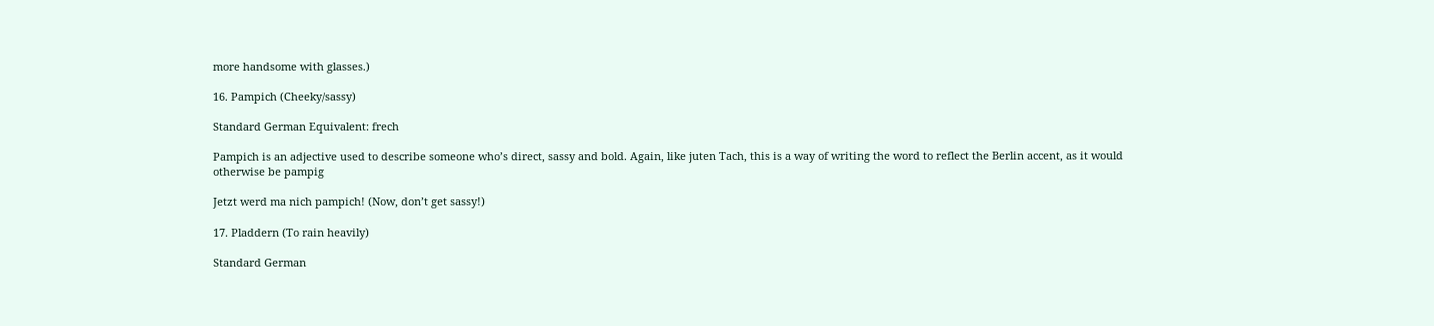more handsome with glasses.)

16. Pampich (Cheeky/sassy)

Standard German Equivalent: frech

Pampich is an adjective used to describe someone who’s direct, sassy and bold. Again, like juten Tach, this is a way of writing the word to reflect the Berlin accent, as it would otherwise be pampig

Jetzt werd ma nich pampich! (Now, don’t get sassy!)

17. Pladdern (To rain heavily)

Standard German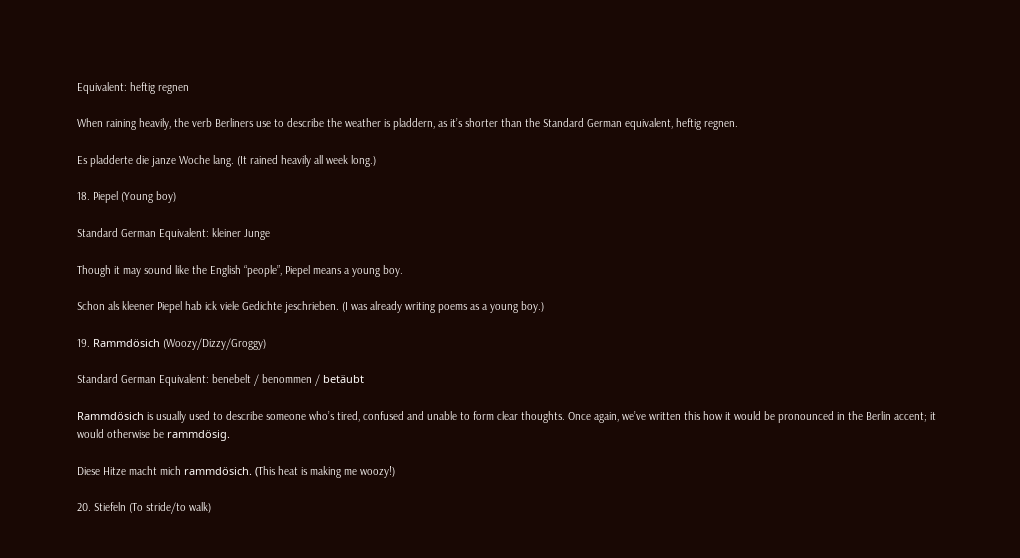Equivalent: heftig regnen

When raining heavily, the verb Berliners use to describe the weather is pladdern, as it’s shorter than the Standard German equivalent, heftig regnen.

Es pladderte die janze Woche lang. (It rained heavily all week long.)

18. Piepel (Young boy)

Standard German Equivalent: kleiner Junge

Though it may sound like the English “people”, Piepel means a young boy.

Schon als kleener Piepel hab ick viele Gedichte jeschrieben. (I was already writing poems as a young boy.)

19. Rammdösich (Woozy/Dizzy/Groggy)

Standard German Equivalent: benebelt / benommen / betäubt

Rammdösich is usually used to describe someone who’s tired, confused and unable to form clear thoughts. Once again, we’ve written this how it would be pronounced in the Berlin accent; it would otherwise be rammdösig.

Diese Hitze macht mich rammdösich. (This heat is making me woozy!)

20. Stiefeln (To stride/to walk)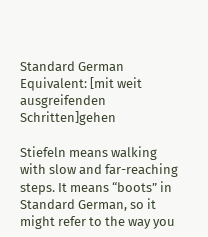Standard German Equivalent: [mit weit ausgreifenden Schritten]gehen

Stiefeln means walking with slow and far-reaching steps. It means “boots” in Standard German, so it might refer to the way you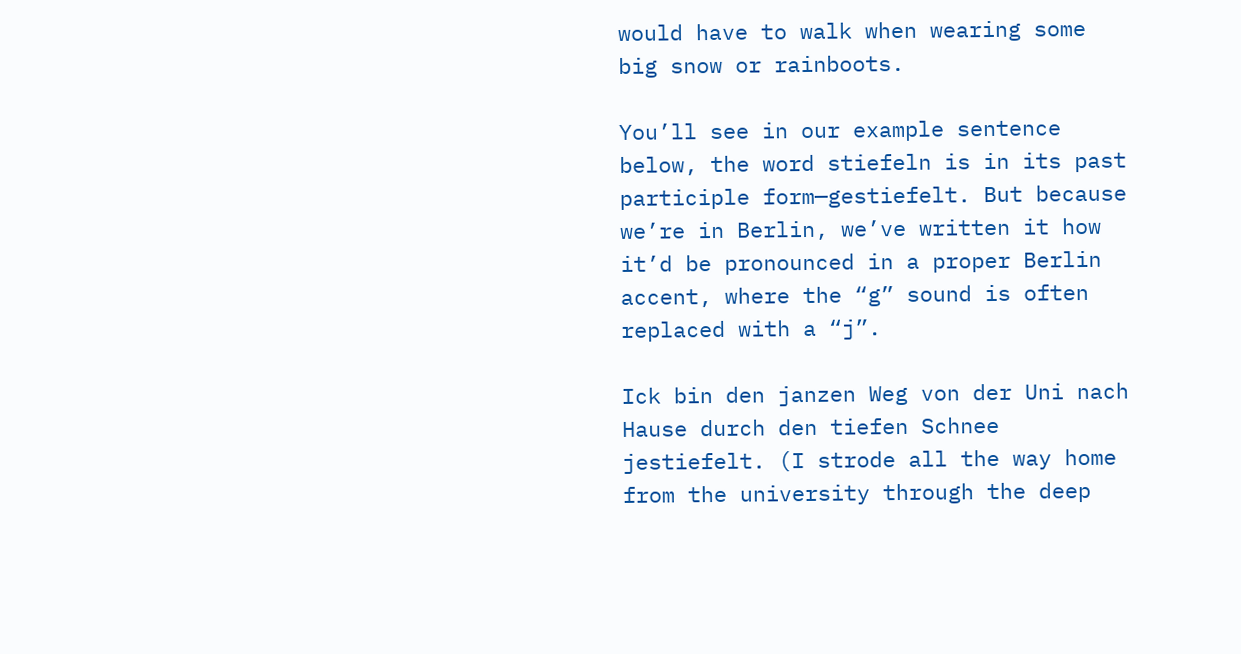would have to walk when wearing some big snow or rainboots.

You’ll see in our example sentence below, the word stiefeln is in its past participle form—gestiefelt. But because we’re in Berlin, we’ve written it how it’d be pronounced in a proper Berlin accent, where the “g” sound is often replaced with a “j”.

Ick bin den janzen Weg von der Uni nach Hause durch den tiefen Schnee jestiefelt. (I strode all the way home from the university through the deep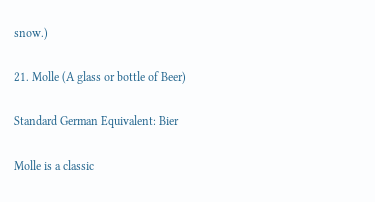snow.)

21. Molle (A glass or bottle of Beer)

Standard German Equivalent: Bier

Molle is a classic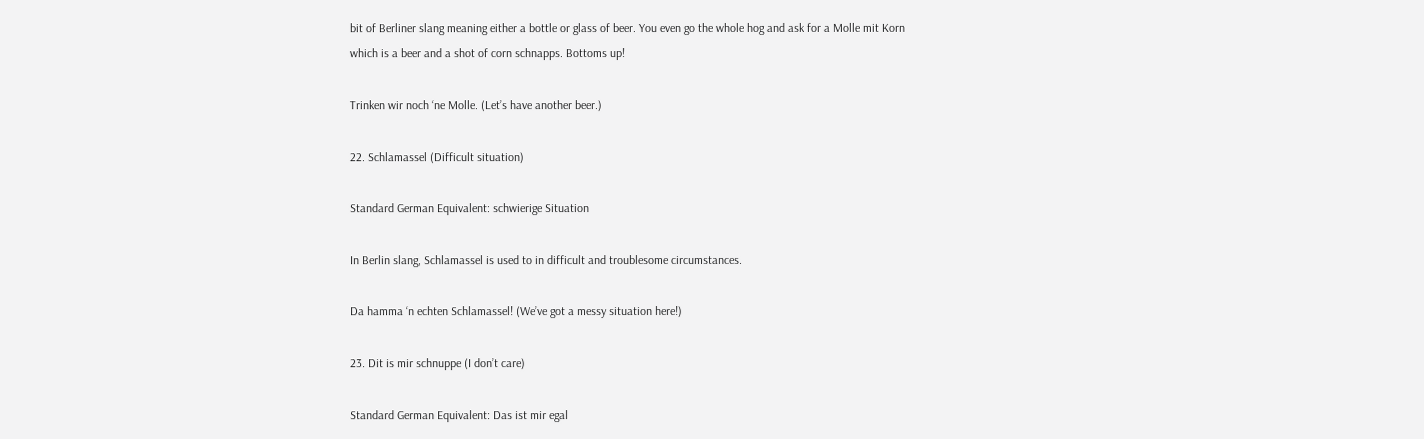bit of Berliner slang meaning either a bottle or glass of beer. You even go the whole hog and ask for a Molle mit Korn which is a beer and a shot of corn schnapps. Bottoms up!

Trinken wir noch ‘ne Molle. (Let’s have another beer.)

22. Schlamassel (Difficult situation)

Standard German Equivalent: schwierige Situation

In Berlin slang, Schlamassel is used to in difficult and troublesome circumstances.

Da hamma ‘n echten Schlamassel! (We’ve got a messy situation here!)

23. Dit is mir schnuppe (I don’t care)

Standard German Equivalent: Das ist mir egal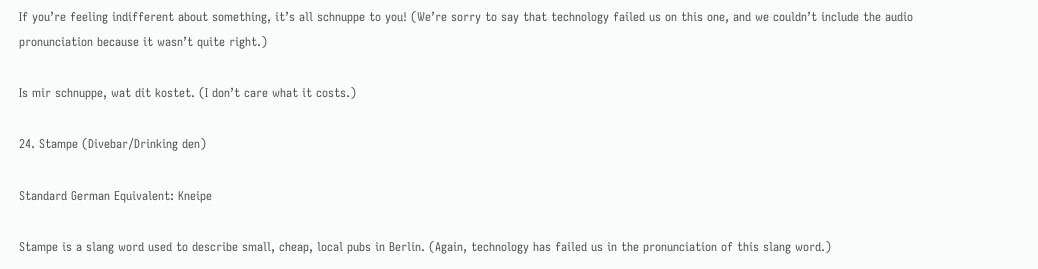If you’re feeling indifferent about something, it’s all schnuppe to you! (We’re sorry to say that technology failed us on this one, and we couldn’t include the audio pronunciation because it wasn’t quite right.)

Is mir schnuppe, wat dit kostet. (I don’t care what it costs.)

24. Stampe (Divebar/Drinking den)

Standard German Equivalent: Kneipe

Stampe is a slang word used to describe small, cheap, local pubs in Berlin. (Again, technology has failed us in the pronunciation of this slang word.)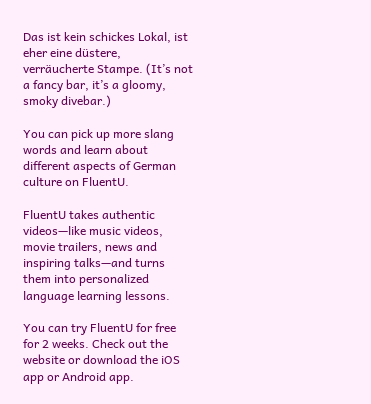Das ist kein schickes Lokal, ist eher eine düstere, verräucherte Stampe. (It’s not a fancy bar, it’s a gloomy, smoky divebar.)

You can pick up more slang words and learn about different aspects of German culture on FluentU.

FluentU takes authentic videos—like music videos, movie trailers, news and inspiring talks—and turns them into personalized language learning lessons.

You can try FluentU for free for 2 weeks. Check out the website or download the iOS app or Android app.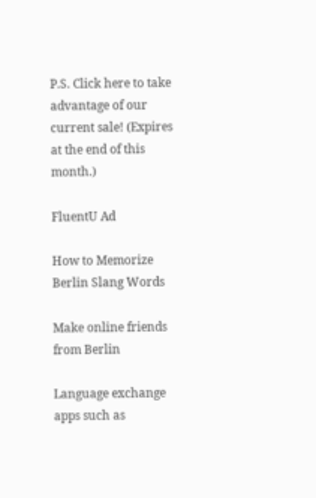P.S. Click here to take advantage of our current sale! (Expires at the end of this month.)

FluentU Ad

How to Memorize Berlin Slang Words

Make online friends from Berlin

Language exchange apps such as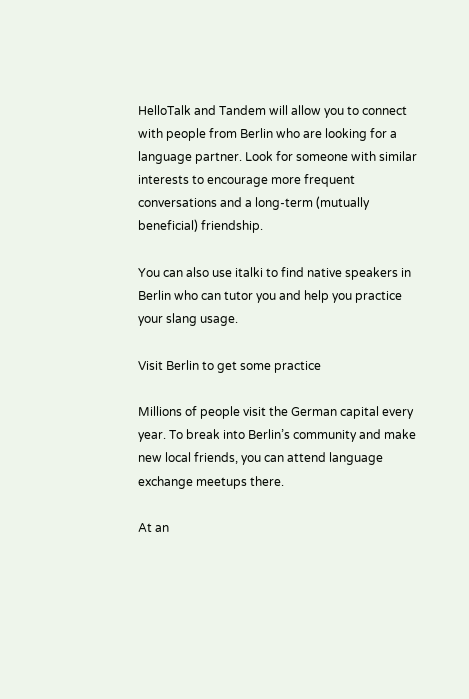HelloTalk and Tandem will allow you to connect with people from Berlin who are looking for a language partner. Look for someone with similar interests to encourage more frequent conversations and a long-term (mutually beneficial) friendship.

You can also use italki to find native speakers in Berlin who can tutor you and help you practice your slang usage.

Visit Berlin to get some practice

Millions of people visit the German capital every year. To break into Berlin’s community and make new local friends, you can attend language exchange meetups there.

At an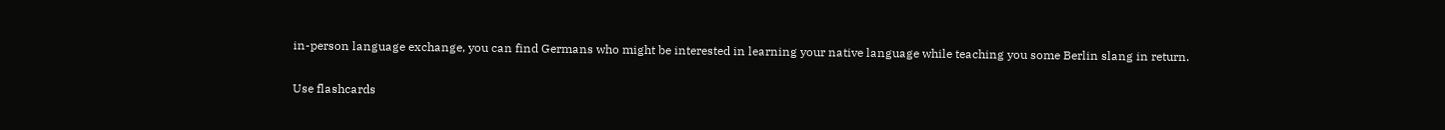in-person language exchange, you can find Germans who might be interested in learning your native language while teaching you some Berlin slang in return.

Use flashcards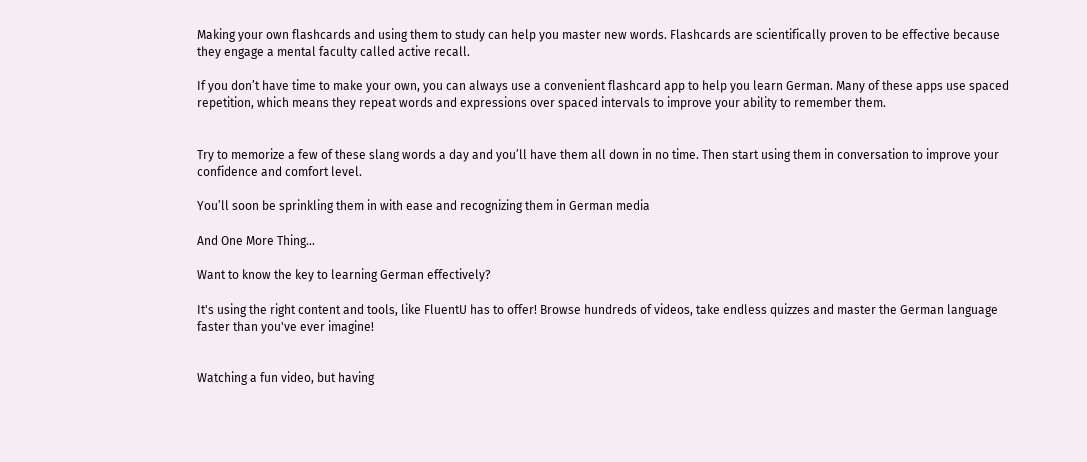Making your own flashcards and using them to study can help you master new words. Flashcards are scientifically proven to be effective because they engage a mental faculty called active recall.

If you don’t have time to make your own, you can always use a convenient flashcard app to help you learn German. Many of these apps use spaced repetition, which means they repeat words and expressions over spaced intervals to improve your ability to remember them.


Try to memorize a few of these slang words a day and you’ll have them all down in no time. Then start using them in conversation to improve your confidence and comfort level.

You’ll soon be sprinkling them in with ease and recognizing them in German media

And One More Thing...

Want to know the key to learning German effectively?

It's using the right content and tools, like FluentU has to offer! Browse hundreds of videos, take endless quizzes and master the German language faster than you've ever imagine!


Watching a fun video, but having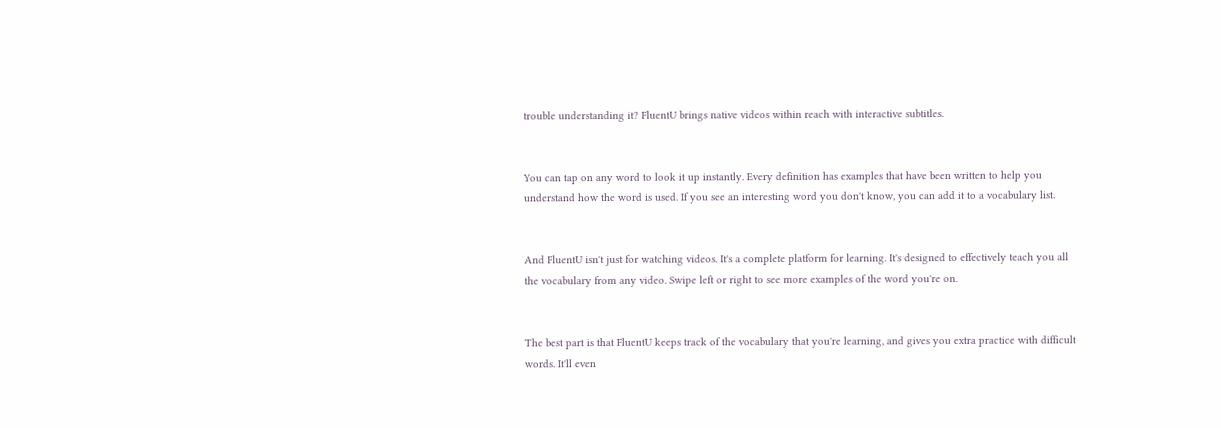trouble understanding it? FluentU brings native videos within reach with interactive subtitles.


You can tap on any word to look it up instantly. Every definition has examples that have been written to help you understand how the word is used. If you see an interesting word you don't know, you can add it to a vocabulary list.


And FluentU isn't just for watching videos. It's a complete platform for learning. It's designed to effectively teach you all the vocabulary from any video. Swipe left or right to see more examples of the word you're on.


The best part is that FluentU keeps track of the vocabulary that you're learning, and gives you extra practice with difficult words. It'll even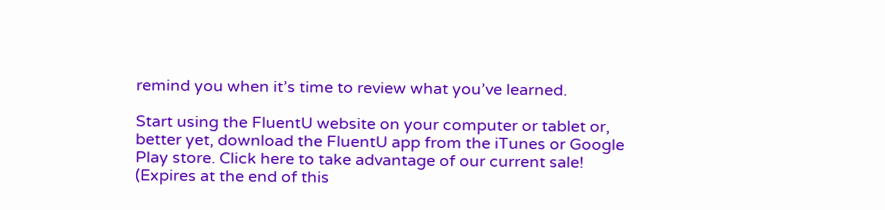remind you when it’s time to review what you’ve learned.

Start using the FluentU website on your computer or tablet or, better yet, download the FluentU app from the iTunes or Google Play store. Click here to take advantage of our current sale! (Expires at the end of this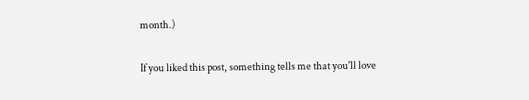month.)

If you liked this post, something tells me that you'll love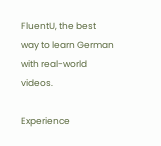FluentU, the best way to learn German with real-world videos.

Experience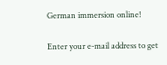German immersion online!

Enter your e-mail address to get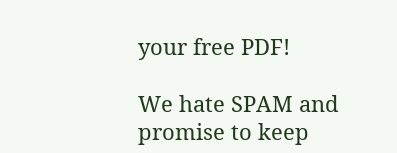your free PDF!

We hate SPAM and promise to keep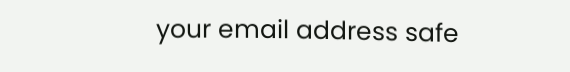your email address safe